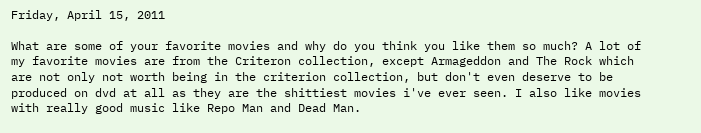Friday, April 15, 2011

What are some of your favorite movies and why do you think you like them so much? A lot of my favorite movies are from the Criteron collection, except Armageddon and The Rock which are not only not worth being in the criterion collection, but don't even deserve to be produced on dvd at all as they are the shittiest movies i've ever seen. I also like movies with really good music like Repo Man and Dead Man.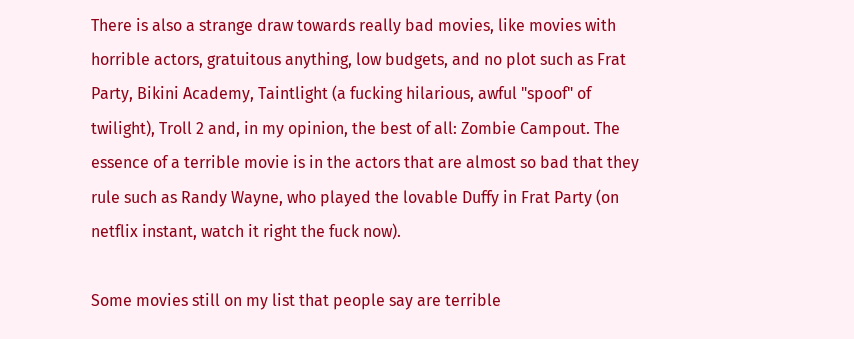There is also a strange draw towards really bad movies, like movies with horrible actors, gratuitous anything, low budgets, and no plot such as Frat Party, Bikini Academy, Taintlight (a fucking hilarious, awful "spoof" of twilight), Troll 2 and, in my opinion, the best of all: Zombie Campout. The essence of a terrible movie is in the actors that are almost so bad that they rule such as Randy Wayne, who played the lovable Duffy in Frat Party (on netflix instant, watch it right the fuck now).

Some movies still on my list that people say are terrible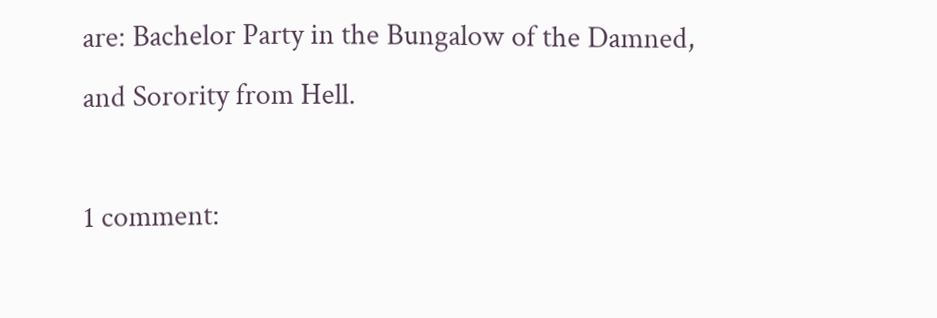are: Bachelor Party in the Bungalow of the Damned, and Sorority from Hell.

1 comment: